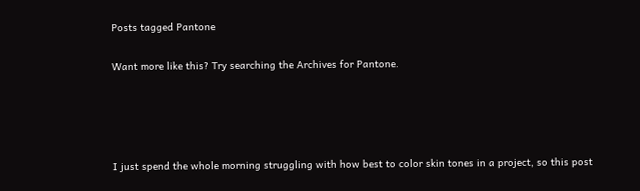Posts tagged Pantone

Want more like this? Try searching the Archives for Pantone.




I just spend the whole morning struggling with how best to color skin tones in a project, so this post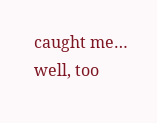caught me… well, too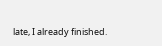late, I already finished.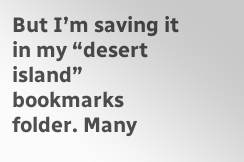But I’m saving it in my “desert island” bookmarks folder. Many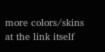more colors/skins at the link itself